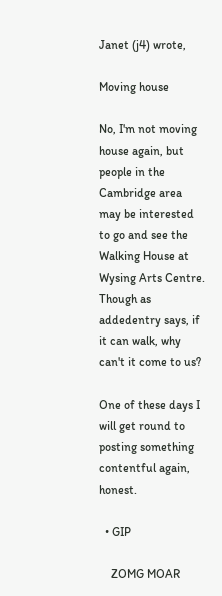Janet (j4) wrote,

Moving house

No, I'm not moving house again, but people in the Cambridge area may be interested to go and see the Walking House at Wysing Arts Centre. Though as addedentry says, if it can walk, why can't it come to us?

One of these days I will get round to posting something contentful again, honest.

  • GIP

    ZOMG MOAR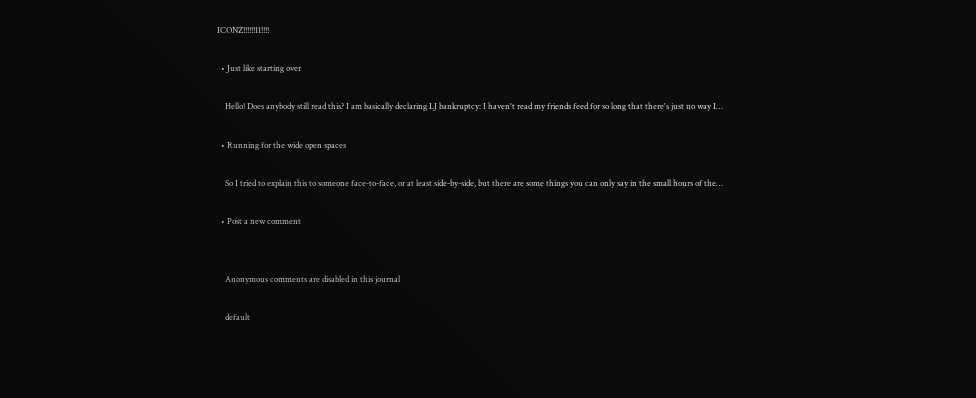ICONZ!!!!!!11!!!!

  • Just like starting over

    Hello! Does anybody still read this? I am basically declaring LJ bankruptcy: I haven't read my friends feed for so long that there's just no way I…

  • Running for the wide open spaces

    So I tried to explain this to someone face-to-face, or at least side-by-side, but there are some things you can only say in the small hours of the…

  • Post a new comment


    Anonymous comments are disabled in this journal

    default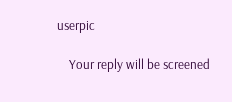userpic

    Your reply will be screened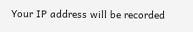Your IP address will be recorded